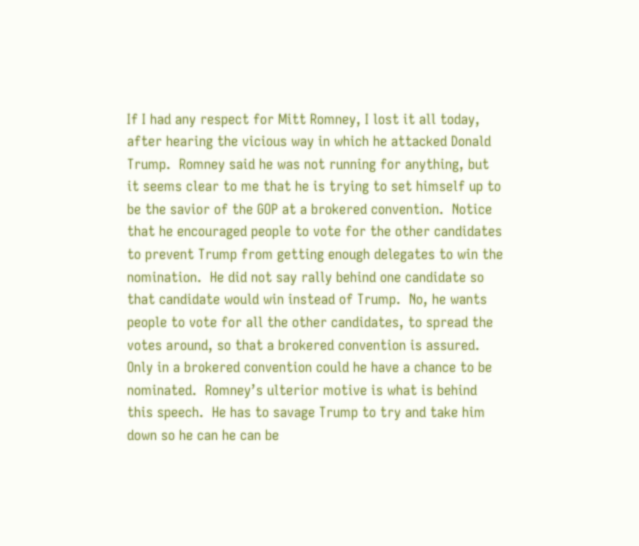If I had any respect for Mitt Romney, I lost it all today, after hearing the vicious way in which he attacked Donald Trump.  Romney said he was not running for anything, but it seems clear to me that he is trying to set himself up to be the savior of the GOP at a brokered convention.  Notice that he encouraged people to vote for the other candidates to prevent Trump from getting enough delegates to win the nomination.  He did not say rally behind one candidate so that candidate would win instead of Trump.  No, he wants people to vote for all the other candidates, to spread the votes around, so that a brokered convention is assured.  Only in a brokered convention could he have a chance to be nominated.  Romney’s ulterior motive is what is behind this speech.  He has to savage Trump to try and take him down so he can he can be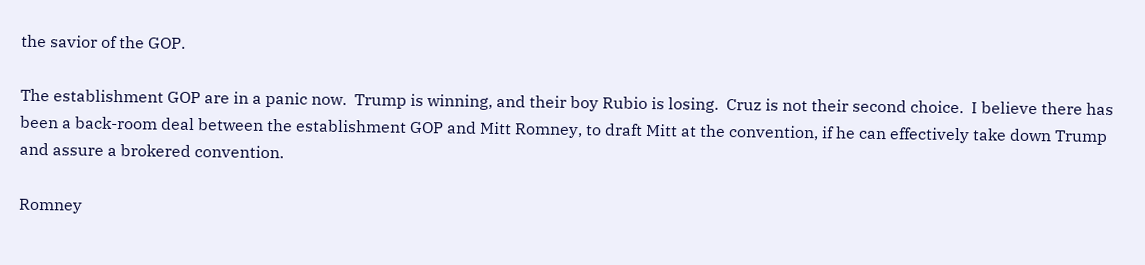the savior of the GOP.

The establishment GOP are in a panic now.  Trump is winning, and their boy Rubio is losing.  Cruz is not their second choice.  I believe there has been a back-room deal between the establishment GOP and Mitt Romney, to draft Mitt at the convention, if he can effectively take down Trump and assure a brokered convention.

Romney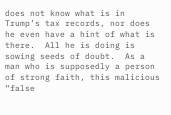does not know what is in Trump’s tax records, nor does he even have a hint of what is there.  All he is doing is sowing seeds of doubt.  As a man who is supposedly a person of strong faith, this malicious “false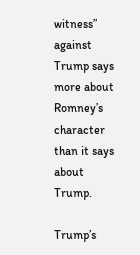witness” against Trump says more about Romney’s character than it says about Trump.

Trump’s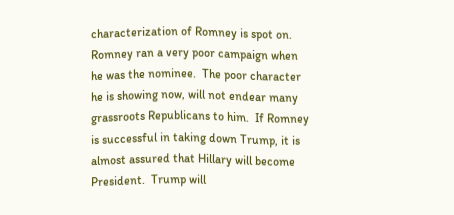characterization of Romney is spot on.  Romney ran a very poor campaign when he was the nominee.  The poor character he is showing now, will not endear many grassroots Republicans to him.  If Romney is successful in taking down Trump, it is almost assured that Hillary will become President.  Trump will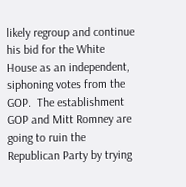likely regroup and continue his bid for the White House as an independent, siphoning votes from the GOP.  The establishment GOP and Mitt Romney are going to ruin the Republican Party by trying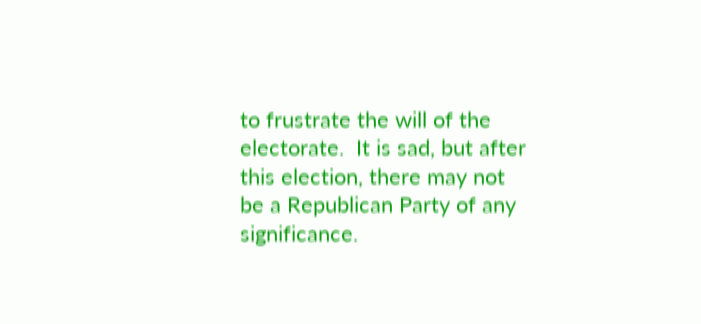to frustrate the will of the electorate.  It is sad, but after this election, there may not be a Republican Party of any significance.